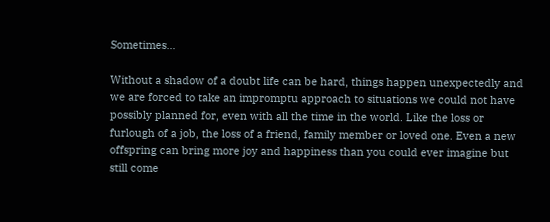Sometimes…

Without a shadow of a doubt life can be hard, things happen unexpectedly and we are forced to take an impromptu approach to situations we could not have possibly planned for, even with all the time in the world. Like the loss or furlough of a job, the loss of a friend, family member or loved one. Even a new offspring can bring more joy and happiness than you could ever imagine but still come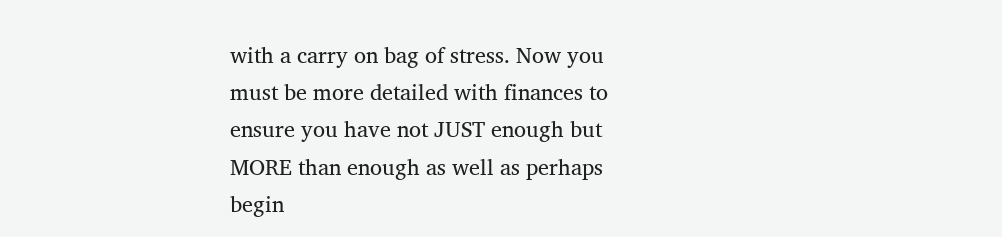with a carry on bag of stress. Now you must be more detailed with finances to ensure you have not JUST enough but MORE than enough as well as perhaps begin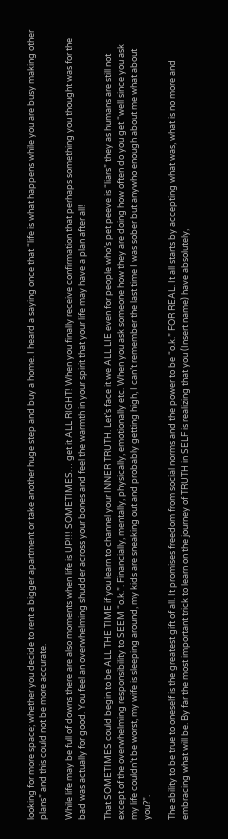looking for more space; whether you decide to rent a bigger apartment or take another huge step and buy a home. I heard a saying once that “life is what happens while you are busy making other plans” and this could not be more accurate.

While life may be full of downs there are also moments when life is UP!!! SOMETIMES… get it ALL RIGHT! When you finally receive confirmation that perhaps something you thought was for the bad was actually for good. You feel an overwhelming shudder across your bones and feel the warmth in your spirit that your life may have a plan after all!

That SOMETIMES could begin to be ALL THE TIME if you learn to channel your INNER TRUTH. Let’s face it we ALL LIE even for people who’s pet peeve is “liars” they as humans are still not except of the overwhelming responsibility to SEEM “o.k.”. Financially, mentally, physically, emotionally etc. When you ask someone how they are doing how often do you get “well since you ask my life couldn’t be worst, my wife is sleeping around, my kids are sneaking out and probably getting high, I can’t remember the last time I was sober but anywho enough about me what about you?”.

The ability to be true to oneself is the greatest gift of all. It promises freedom from social norms and the power to be “o.k.” FOR REAL. It all starts by accepting what was, what is no more and embracing what will be. By far the most important trick to learn on the journey of TRUTH in SELF is realizing that you (Insert name) have absolutely,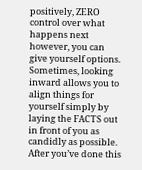positively, ZERO control over what happens next however, you can give yourself options. Sometimes, looking inward allows you to align things for yourself simply by laying the FACTS out in front of you as candidly as possible. After you’ve done this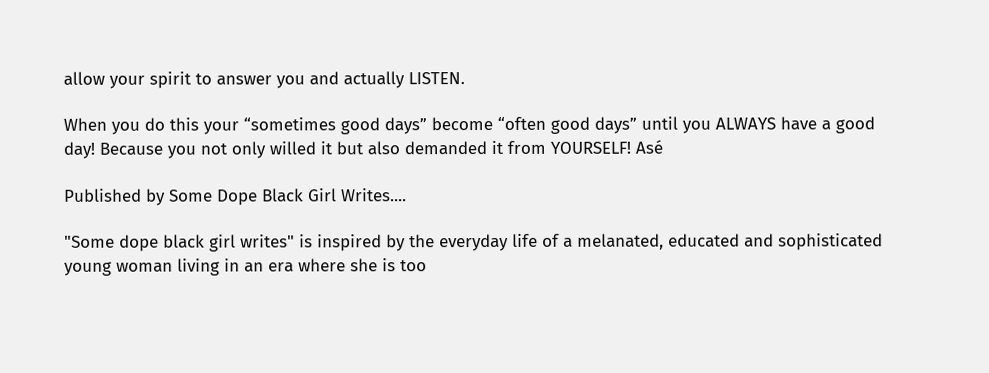allow your spirit to answer you and actually LISTEN.

When you do this your “sometimes good days” become “often good days” until you ALWAYS have a good day! Because you not only willed it but also demanded it from YOURSELF! Asé

Published by Some Dope Black Girl Writes....

"Some dope black girl writes" is inspired by the everyday life of a melanated, educated and sophisticated young woman living in an era where she is too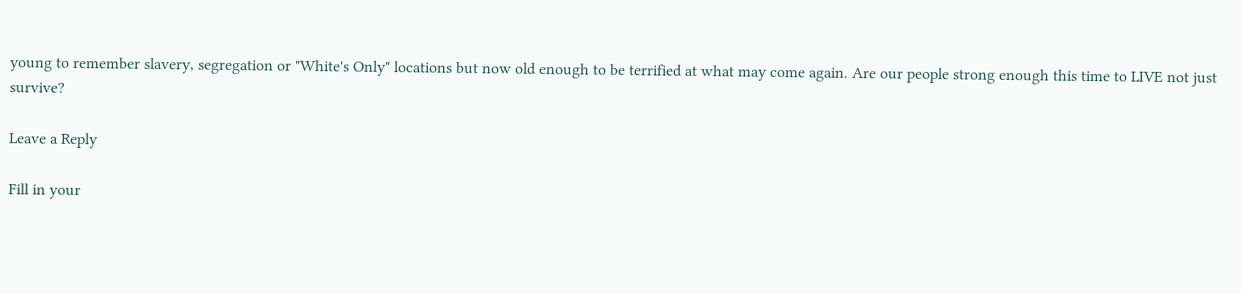young to remember slavery, segregation or "White's Only" locations but now old enough to be terrified at what may come again. Are our people strong enough this time to LIVE not just survive?

Leave a Reply

Fill in your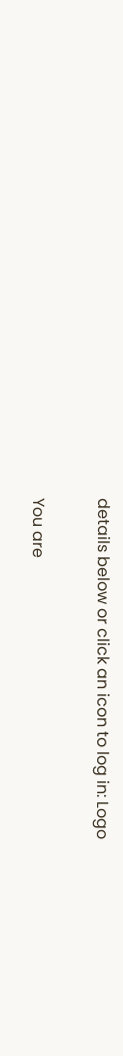details below or click an icon to log in: Logo

You are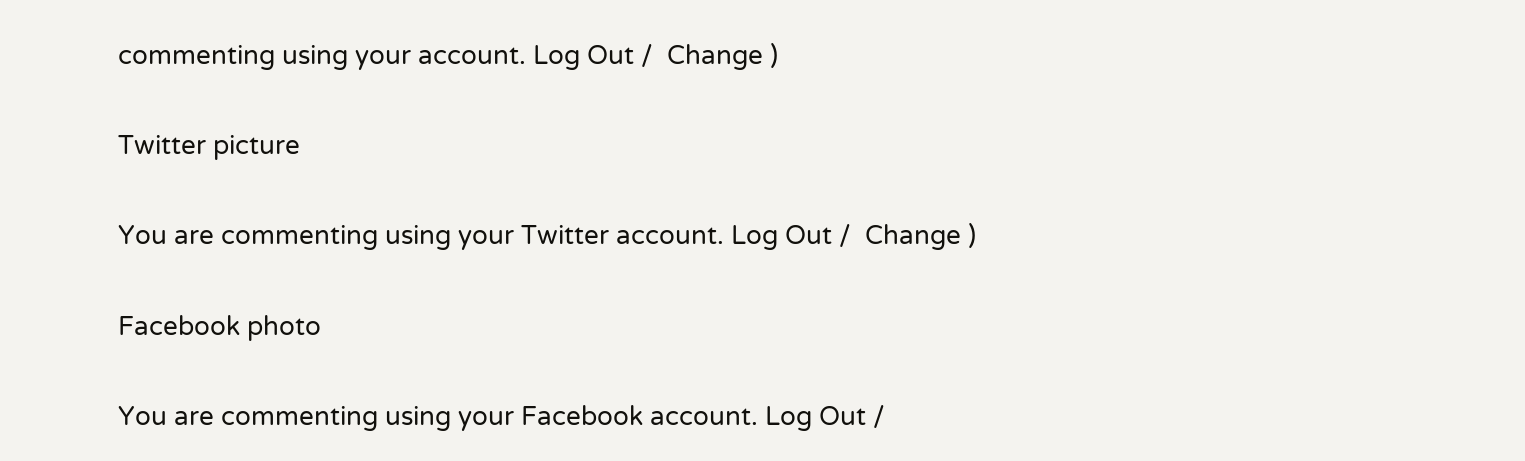commenting using your account. Log Out /  Change )

Twitter picture

You are commenting using your Twitter account. Log Out /  Change )

Facebook photo

You are commenting using your Facebook account. Log Out /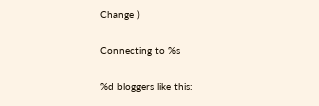Change )

Connecting to %s

%d bloggers like this: